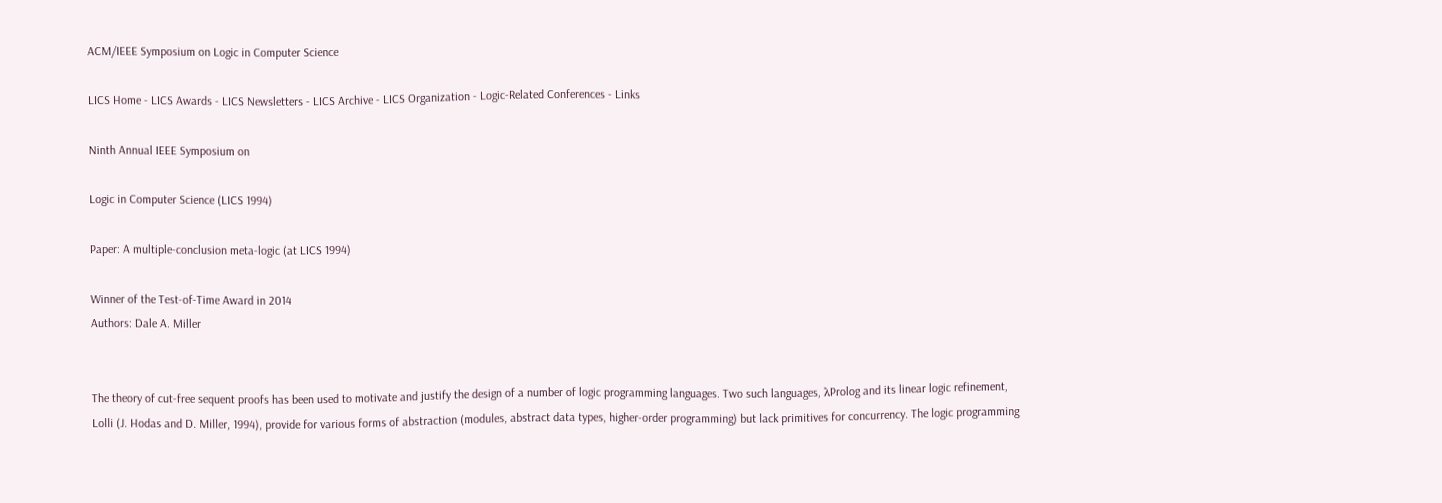ACM/IEEE Symposium on Logic in Computer Science

LICS Home - LICS Awards - LICS Newsletters - LICS Archive - LICS Organization - Logic-Related Conferences - Links

Ninth Annual IEEE Symposium on

Logic in Computer Science (LICS 1994)

Paper: A multiple-conclusion meta-logic (at LICS 1994)

Winner of the Test-of-Time Award in 2014
Authors: Dale A. Miller


The theory of cut-free sequent proofs has been used to motivate and justify the design of a number of logic programming languages. Two such languages, λProlog and its linear logic refinement, Lolli (J. Hodas and D. Miller, 1994), provide for various forms of abstraction (modules, abstract data types, higher-order programming) but lack primitives for concurrency. The logic programming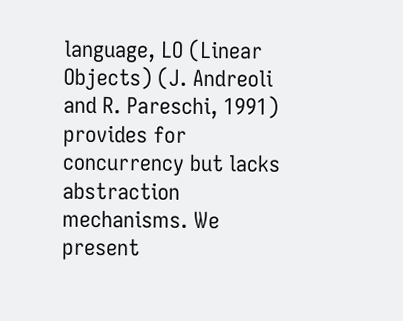language, LO (Linear Objects) (J. Andreoli and R. Pareschi, 1991) provides for concurrency but lacks abstraction mechanisms. We present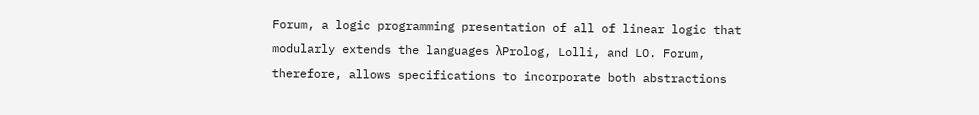Forum, a logic programming presentation of all of linear logic that modularly extends the languages λProlog, Lolli, and LO. Forum, therefore, allows specifications to incorporate both abstractions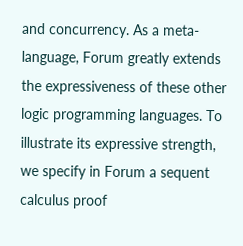and concurrency. As a meta-language, Forum greatly extends the expressiveness of these other logic programming languages. To illustrate its expressive strength, we specify in Forum a sequent calculus proof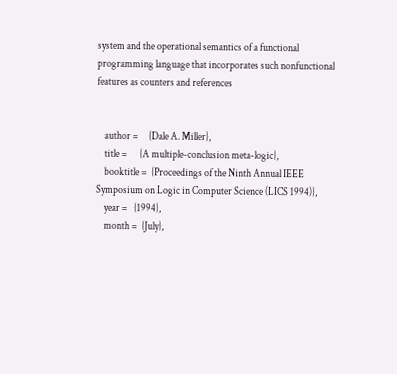system and the operational semantics of a functional programming language that incorporates such nonfunctional features as counters and references


    author =     {Dale A. Miller},
    title =      {A multiple-conclusion meta-logic},
    booktitle =  {Proceedings of the Ninth Annual IEEE Symposium on Logic in Computer Science (LICS 1994)},
    year =   {1994},
    month =  {July},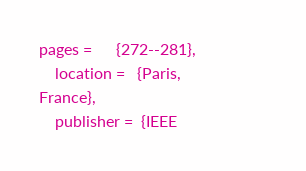pages =      {272--281},
    location =   {Paris, France},
    publisher =  {IEEE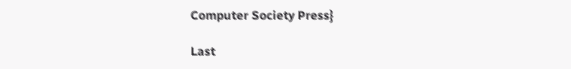Computer Society Press}

Last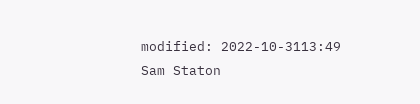modified: 2022-10-3113:49
Sam Staton